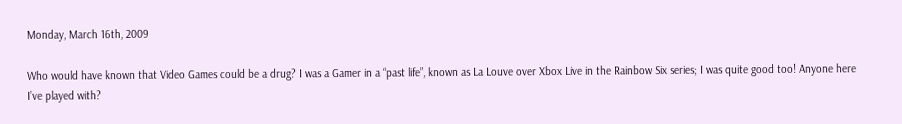Monday, March 16th, 2009

Who would have known that Video Games could be a drug? I was a Gamer in a “past life”, known as La Louve over Xbox Live in the Rainbow Six series; I was quite good too! Anyone here I’ve played with?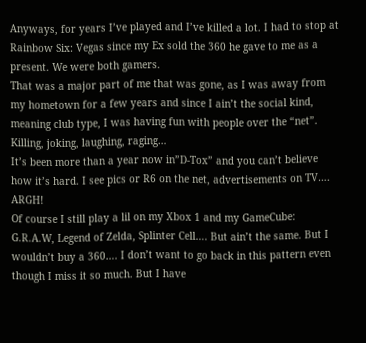Anyways, for years I’ve played and I’ve killed a lot. I had to stop at Rainbow Six: Vegas since my Ex sold the 360 he gave to me as a present. We were both gamers.
That was a major part of me that was gone, as I was away from my hometown for a few years and since I ain’t the social kind, meaning club type, I was having fun with people over the “net”. Killing, joking, laughing, raging…
It’s been more than a year now in”D-Tox” and you can’t believe how it’s hard. I see pics or R6 on the net, advertisements on TV…. ARGH!
Of course I still play a lil on my Xbox 1 and my GameCube: G.R.A.W, Legend of Zelda, Splinter Cell…. But ain’t the same. But I wouldn’t buy a 360…. I don’t want to go back in this pattern even though I miss it so much. But I have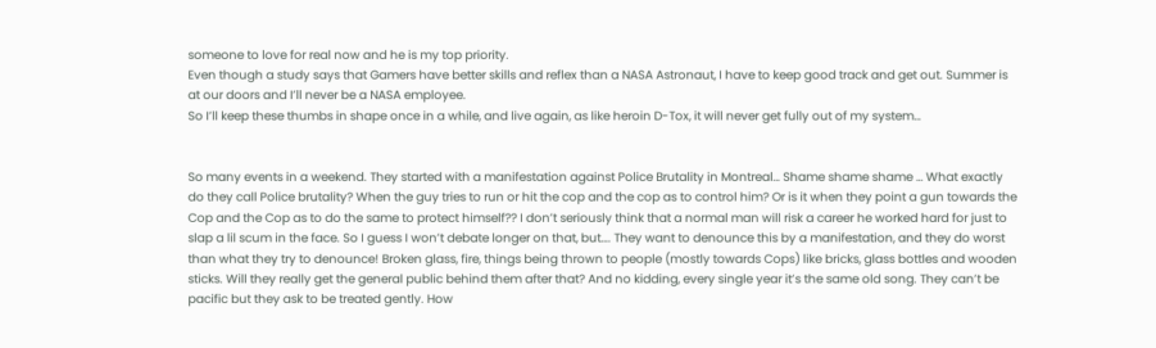someone to love for real now and he is my top priority.
Even though a study says that Gamers have better skills and reflex than a NASA Astronaut, I have to keep good track and get out. Summer is at our doors and I’ll never be a NASA employee.
So I’ll keep these thumbs in shape once in a while, and live again, as like heroin D-Tox, it will never get fully out of my system…


So many events in a weekend. They started with a manifestation against Police Brutality in Montreal… Shame shame shame … What exactly do they call Police brutality? When the guy tries to run or hit the cop and the cop as to control him? Or is it when they point a gun towards the Cop and the Cop as to do the same to protect himself?? I don’t seriously think that a normal man will risk a career he worked hard for just to slap a lil scum in the face. So I guess I won’t debate longer on that, but…. They want to denounce this by a manifestation, and they do worst than what they try to denounce! Broken glass, fire, things being thrown to people (mostly towards Cops) like bricks, glass bottles and wooden sticks. Will they really get the general public behind them after that? And no kidding, every single year it’s the same old song. They can’t be pacific but they ask to be treated gently. How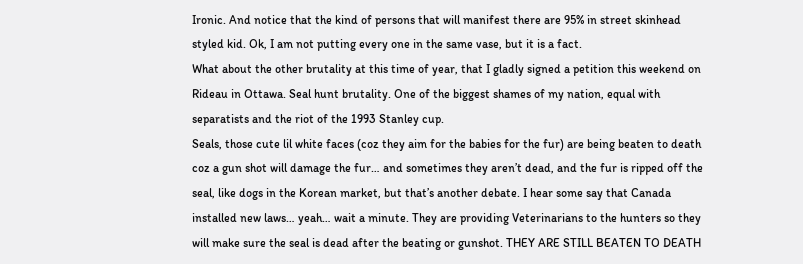Ironic. And notice that the kind of persons that will manifest there are 95% in street skinhead styled kid. Ok, I am not putting every one in the same vase, but it is a fact.
What about the other brutality at this time of year, that I gladly signed a petition this weekend on Rideau in Ottawa. Seal hunt brutality. One of the biggest shames of my nation, equal with separatists and the riot of the 1993 Stanley cup.
Seals, those cute lil white faces (coz they aim for the babies for the fur) are being beaten to death coz a gun shot will damage the fur… and sometimes they aren’t dead, and the fur is ripped off the seal, like dogs in the Korean market, but that’s another debate. I hear some say that Canada installed new laws… yeah… wait a minute. They are providing Veterinarians to the hunters so they will make sure the seal is dead after the beating or gunshot. THEY ARE STILL BEATEN TO DEATH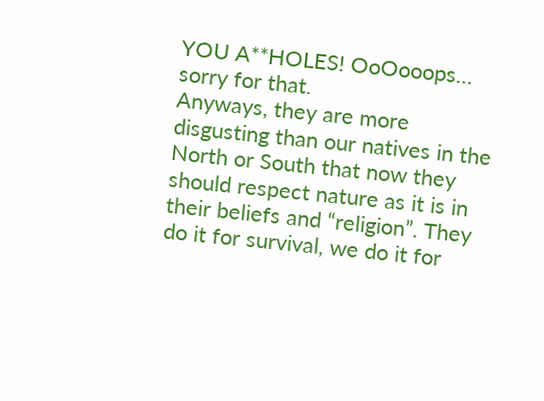YOU A**HOLES! OoOooops… sorry for that.
Anyways, they are more disgusting than our natives in the North or South that now they should respect nature as it is in their beliefs and “religion”. They do it for survival, we do it for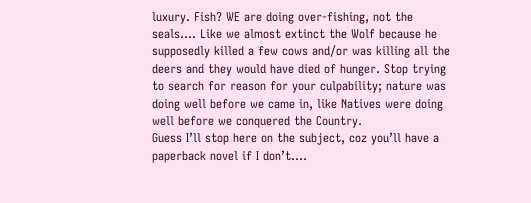luxury. Fish? WE are doing over-fishing, not the seals…. Like we almost extinct the Wolf because he supposedly killed a few cows and/or was killing all the deers and they would have died of hunger. Stop trying to search for reason for your culpability; nature was doing well before we came in, like Natives were doing well before we conquered the Country.
Guess I’ll stop here on the subject, coz you’ll have a paperback novel if I don’t….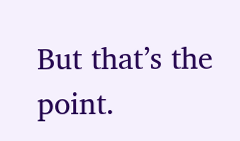But that’s the point.